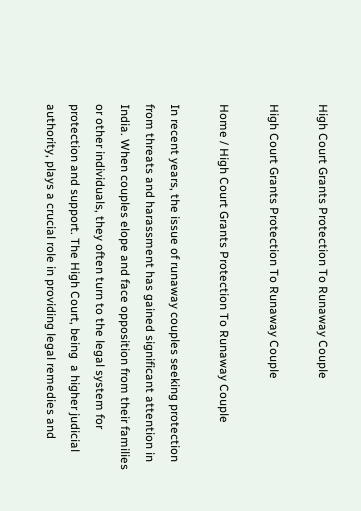High Court Grants Protection To Runaway Couple

High Court Grants Protection To Runaway Couple

Home / High Court Grants Protection To Runaway Couple

In recent years, the issue of runaway couples seeking protection from threats and harassment has gained significant attention in India. When couples elope and face opposition from their families or other individuals, they often turn to the legal system for protection and support. The High Court, being  a higher judicial authority, plays a crucial role in providing legal remedies and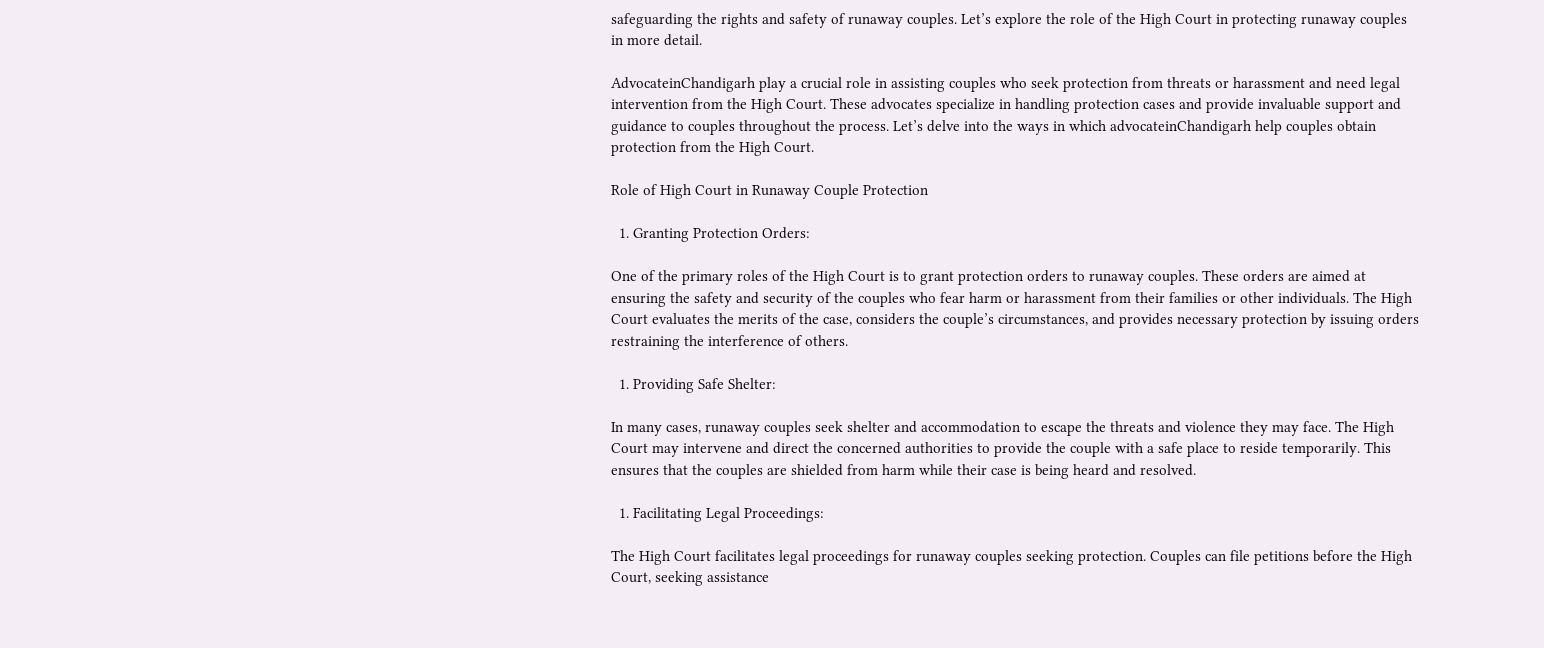safeguarding the rights and safety of runaway couples. Let’s explore the role of the High Court in protecting runaway couples in more detail.

AdvocateinChandigarh play a crucial role in assisting couples who seek protection from threats or harassment and need legal intervention from the High Court. These advocates specialize in handling protection cases and provide invaluable support and guidance to couples throughout the process. Let’s delve into the ways in which advocateinChandigarh help couples obtain protection from the High Court.

Role of High Court in Runaway Couple Protection

  1. Granting Protection Orders:

One of the primary roles of the High Court is to grant protection orders to runaway couples. These orders are aimed at ensuring the safety and security of the couples who fear harm or harassment from their families or other individuals. The High Court evaluates the merits of the case, considers the couple’s circumstances, and provides necessary protection by issuing orders restraining the interference of others.

  1. Providing Safe Shelter:

In many cases, runaway couples seek shelter and accommodation to escape the threats and violence they may face. The High Court may intervene and direct the concerned authorities to provide the couple with a safe place to reside temporarily. This ensures that the couples are shielded from harm while their case is being heard and resolved.

  1. Facilitating Legal Proceedings:

The High Court facilitates legal proceedings for runaway couples seeking protection. Couples can file petitions before the High Court, seeking assistance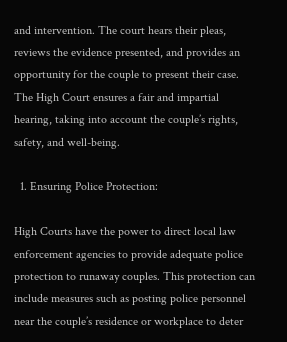and intervention. The court hears their pleas, reviews the evidence presented, and provides an opportunity for the couple to present their case. The High Court ensures a fair and impartial hearing, taking into account the couple’s rights, safety, and well-being.

  1. Ensuring Police Protection:

High Courts have the power to direct local law enforcement agencies to provide adequate police protection to runaway couples. This protection can include measures such as posting police personnel near the couple’s residence or workplace to deter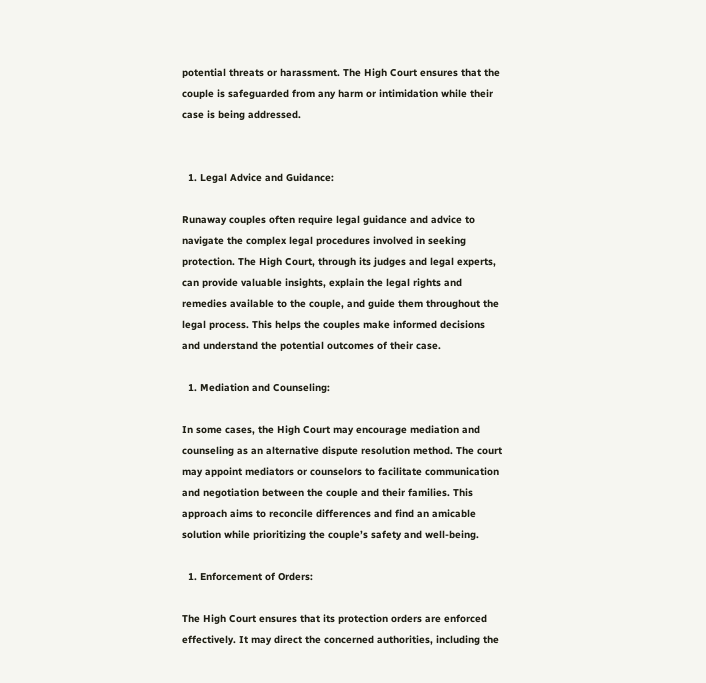potential threats or harassment. The High Court ensures that the couple is safeguarded from any harm or intimidation while their case is being addressed.


  1. Legal Advice and Guidance:

Runaway couples often require legal guidance and advice to navigate the complex legal procedures involved in seeking protection. The High Court, through its judges and legal experts, can provide valuable insights, explain the legal rights and remedies available to the couple, and guide them throughout the legal process. This helps the couples make informed decisions and understand the potential outcomes of their case.

  1. Mediation and Counseling:

In some cases, the High Court may encourage mediation and counseling as an alternative dispute resolution method. The court may appoint mediators or counselors to facilitate communication and negotiation between the couple and their families. This approach aims to reconcile differences and find an amicable solution while prioritizing the couple’s safety and well-being.

  1. Enforcement of Orders:

The High Court ensures that its protection orders are enforced effectively. It may direct the concerned authorities, including the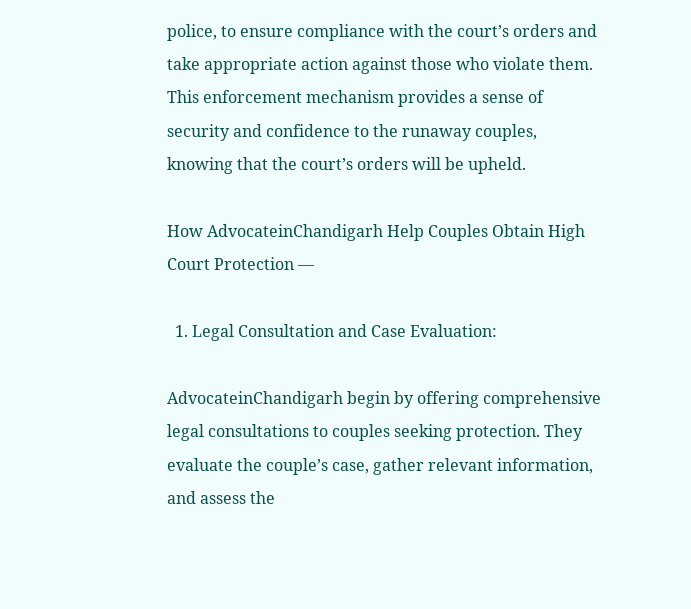police, to ensure compliance with the court’s orders and take appropriate action against those who violate them. This enforcement mechanism provides a sense of security and confidence to the runaway couples, knowing that the court’s orders will be upheld.

How AdvocateinChandigarh Help Couples Obtain High Court Protection —

  1. Legal Consultation and Case Evaluation:

AdvocateinChandigarh begin by offering comprehensive legal consultations to couples seeking protection. They evaluate the couple’s case, gather relevant information, and assess the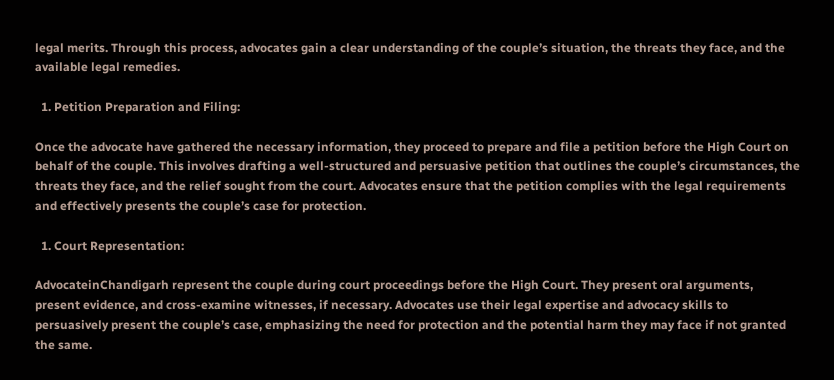legal merits. Through this process, advocates gain a clear understanding of the couple’s situation, the threats they face, and the available legal remedies.

  1. Petition Preparation and Filing:

Once the advocate have gathered the necessary information, they proceed to prepare and file a petition before the High Court on behalf of the couple. This involves drafting a well-structured and persuasive petition that outlines the couple’s circumstances, the threats they face, and the relief sought from the court. Advocates ensure that the petition complies with the legal requirements and effectively presents the couple’s case for protection.

  1. Court Representation:

AdvocateinChandigarh represent the couple during court proceedings before the High Court. They present oral arguments, present evidence, and cross-examine witnesses, if necessary. Advocates use their legal expertise and advocacy skills to persuasively present the couple’s case, emphasizing the need for protection and the potential harm they may face if not granted the same.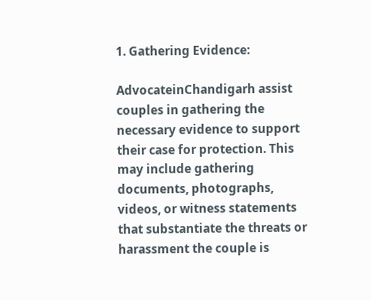1. Gathering Evidence:

AdvocateinChandigarh assist couples in gathering the necessary evidence to support their case for protection. This may include gathering documents, photographs, videos, or witness statements that substantiate the threats or harassment the couple is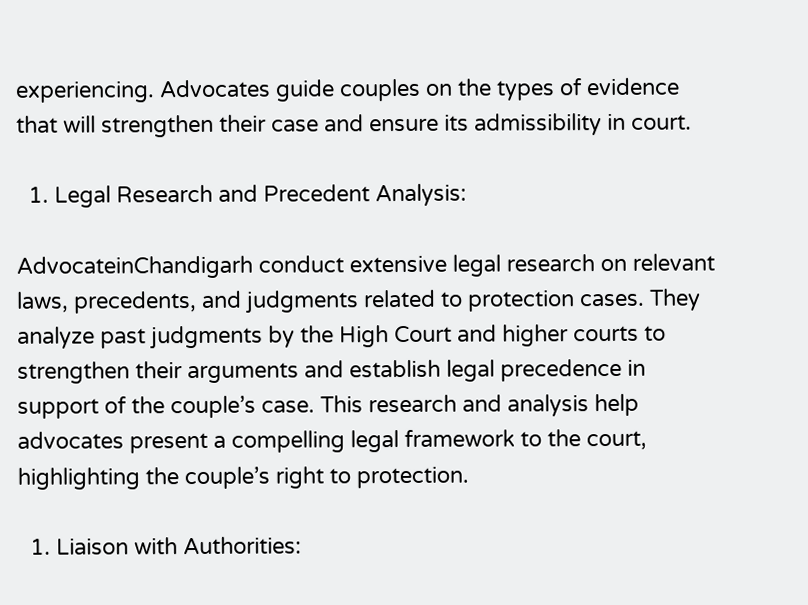experiencing. Advocates guide couples on the types of evidence that will strengthen their case and ensure its admissibility in court.

  1. Legal Research and Precedent Analysis:

AdvocateinChandigarh conduct extensive legal research on relevant laws, precedents, and judgments related to protection cases. They analyze past judgments by the High Court and higher courts to strengthen their arguments and establish legal precedence in support of the couple’s case. This research and analysis help advocates present a compelling legal framework to the court, highlighting the couple’s right to protection.

  1. Liaison with Authorities: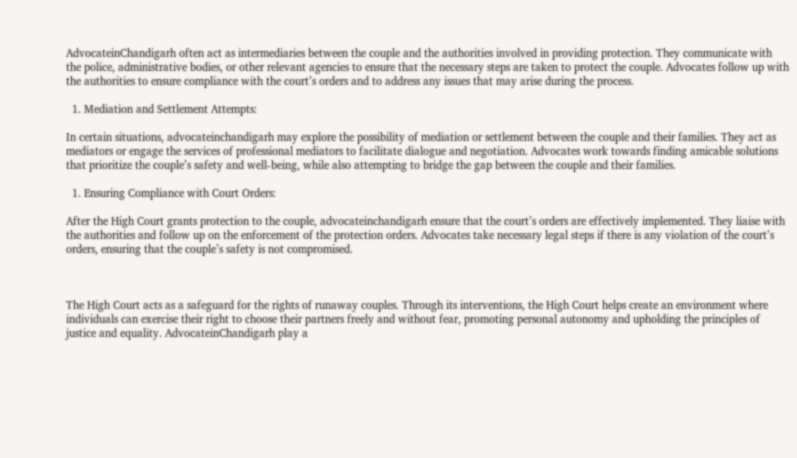AdvocateinChandigarh often act as intermediaries between the couple and the authorities involved in providing protection. They communicate with the police, administrative bodies, or other relevant agencies to ensure that the necessary steps are taken to protect the couple. Advocates follow up with the authorities to ensure compliance with the court’s orders and to address any issues that may arise during the process.

  1. Mediation and Settlement Attempts:

In certain situations, advocateinchandigarh may explore the possibility of mediation or settlement between the couple and their families. They act as mediators or engage the services of professional mediators to facilitate dialogue and negotiation. Advocates work towards finding amicable solutions that prioritize the couple’s safety and well-being, while also attempting to bridge the gap between the couple and their families.

  1. Ensuring Compliance with Court Orders:

After the High Court grants protection to the couple, advocateinchandigarh ensure that the court’s orders are effectively implemented. They liaise with the authorities and follow up on the enforcement of the protection orders. Advocates take necessary legal steps if there is any violation of the court’s orders, ensuring that the couple’s safety is not compromised.



The High Court acts as a safeguard for the rights of runaway couples. Through its interventions, the High Court helps create an environment where individuals can exercise their right to choose their partners freely and without fear, promoting personal autonomy and upholding the principles of justice and equality. AdvocateinChandigarh play a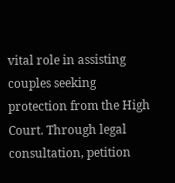vital role in assisting couples seeking protection from the High Court. Through legal consultation, petition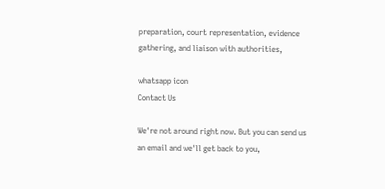preparation, court representation, evidence gathering, and liaison with authorities,

whatsapp icon
Contact Us

We're not around right now. But you can send us an email and we'll get back to you,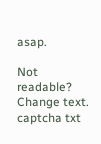asap.

Not readable? Change text. captcha txt